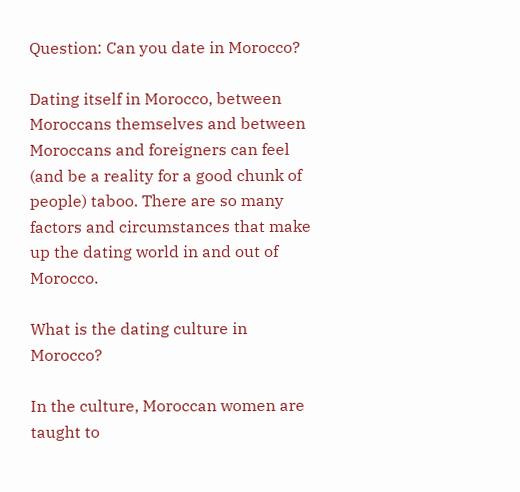Question: Can you date in Morocco?

Dating itself in Morocco, between Moroccans themselves and between Moroccans and foreigners can feel (and be a reality for a good chunk of people) taboo. There are so many factors and circumstances that make up the dating world in and out of Morocco.

What is the dating culture in Morocco?

In the culture, Moroccan women are taught to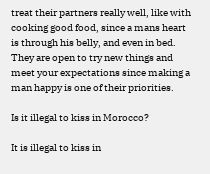treat their partners really well, like with cooking good food, since a mans heart is through his belly, and even in bed. They are open to try new things and meet your expectations since making a man happy is one of their priorities.

Is it illegal to kiss in Morocco?

It is illegal to kiss in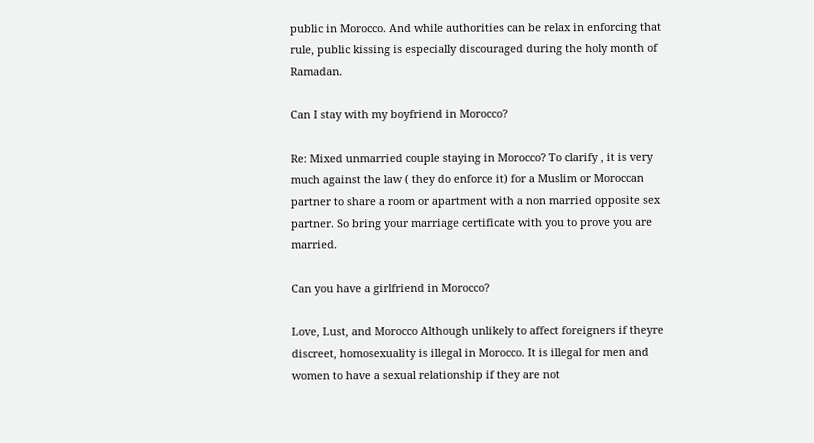public in Morocco. And while authorities can be relax in enforcing that rule, public kissing is especially discouraged during the holy month of Ramadan.

Can I stay with my boyfriend in Morocco?

Re: Mixed unmarried couple staying in Morocco? To clarify , it is very much against the law ( they do enforce it) for a Muslim or Moroccan partner to share a room or apartment with a non married opposite sex partner. So bring your marriage certificate with you to prove you are married.

Can you have a girlfriend in Morocco?

Love, Lust, and Morocco Although unlikely to affect foreigners if theyre discreet, homosexuality is illegal in Morocco. It is illegal for men and women to have a sexual relationship if they are not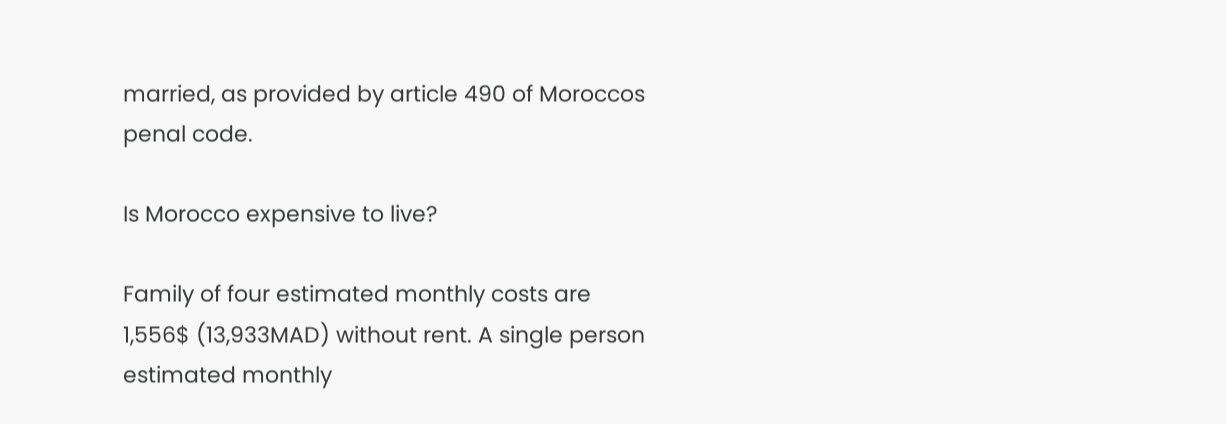married, as provided by article 490 of Moroccos penal code.

Is Morocco expensive to live?

Family of four estimated monthly costs are 1,556$ (13,933MAD) without rent. A single person estimated monthly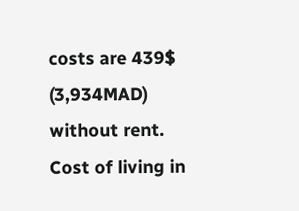costs are 439$ (3,934MAD) without rent. Cost of living in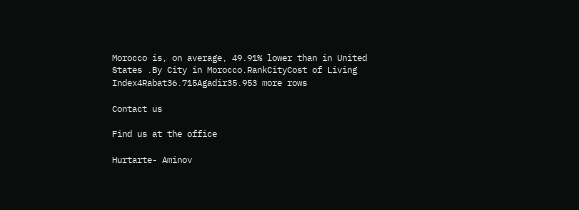Morocco is, on average, 49.91% lower than in United States .By City in Morocco.RankCityCost of Living Index4Rabat36.715Agadir35.953 more rows

Contact us

Find us at the office

Hurtarte- Aminov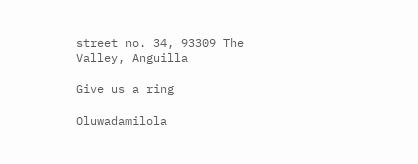street no. 34, 93309 The Valley, Anguilla

Give us a ring

Oluwadamilola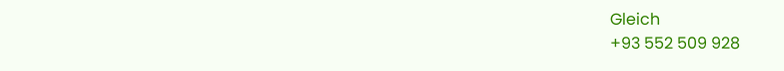Gleich
+93 552 509 928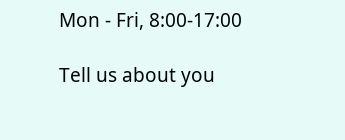Mon - Fri, 8:00-17:00

Tell us about you